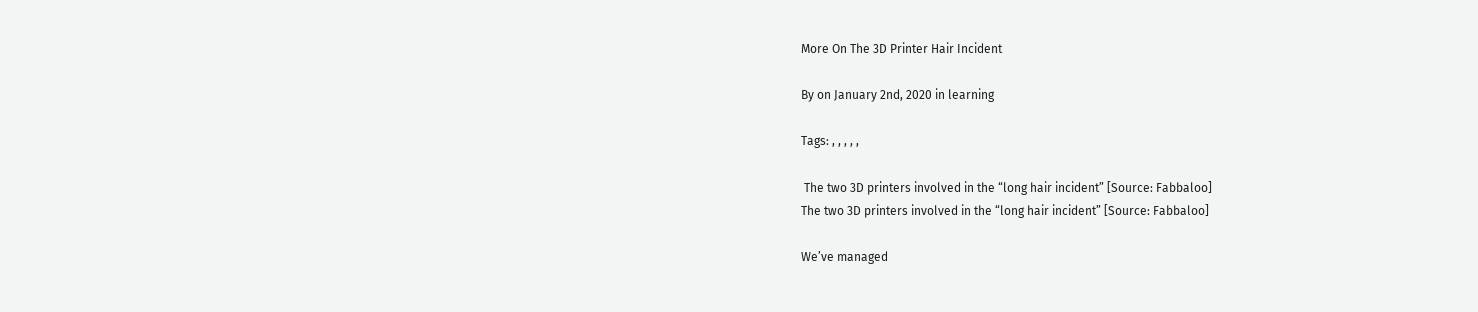More On The 3D Printer Hair Incident

By on January 2nd, 2020 in learning

Tags: , , , , ,

 The two 3D printers involved in the “long hair incident” [Source: Fabbaloo]
The two 3D printers involved in the “long hair incident” [Source: Fabbaloo]

We’ve managed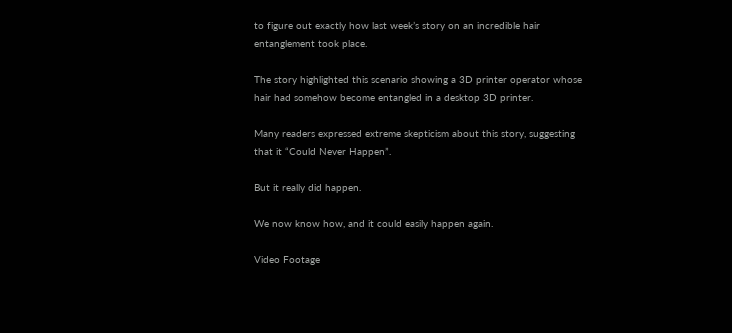to figure out exactly how last week’s story on an incredible hair entanglement took place.

The story highlighted this scenario showing a 3D printer operator whose hair had somehow become entangled in a desktop 3D printer.

Many readers expressed extreme skepticism about this story, suggesting that it “Could Never Happen”.

But it really did happen.

We now know how, and it could easily happen again.

Video Footage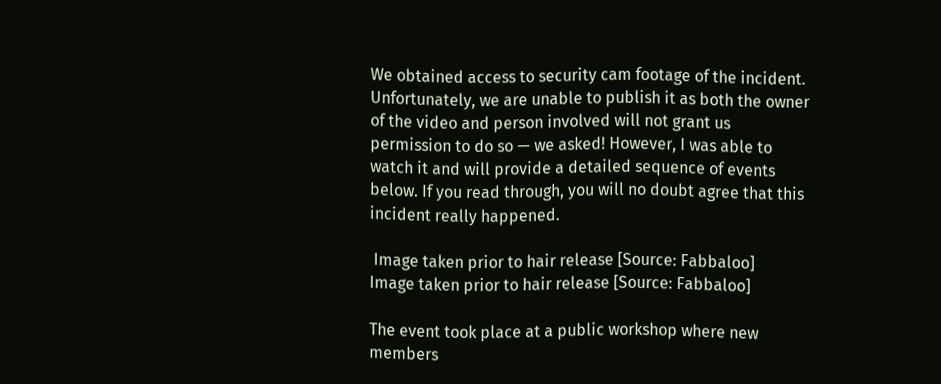We obtained access to security cam footage of the incident. Unfortunately, we are unable to publish it as both the owner of the video and person involved will not grant us permission to do so — we asked! However, I was able to watch it and will provide a detailed sequence of events below. If you read through, you will no doubt agree that this incident really happened.

 Image taken prior to hair release [Source: Fabbaloo]
Image taken prior to hair release [Source: Fabbaloo]

The event took place at a public workshop where new members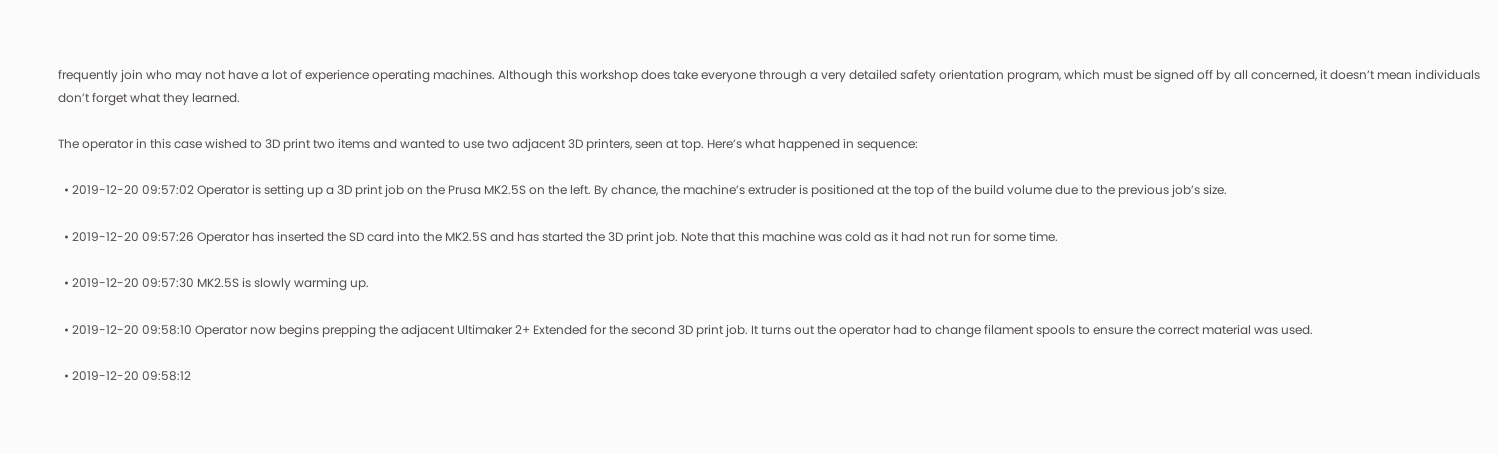frequently join who may not have a lot of experience operating machines. Although this workshop does take everyone through a very detailed safety orientation program, which must be signed off by all concerned, it doesn’t mean individuals don’t forget what they learned.

The operator in this case wished to 3D print two items and wanted to use two adjacent 3D printers, seen at top. Here’s what happened in sequence:

  • 2019-12-20 09:57:02 Operator is setting up a 3D print job on the Prusa MK2.5S on the left. By chance, the machine’s extruder is positioned at the top of the build volume due to the previous job’s size.

  • 2019-12-20 09:57:26 Operator has inserted the SD card into the MK2.5S and has started the 3D print job. Note that this machine was cold as it had not run for some time.

  • 2019-12-20 09:57:30 MK2.5S is slowly warming up.

  • 2019-12-20 09:58:10 Operator now begins prepping the adjacent Ultimaker 2+ Extended for the second 3D print job. It turns out the operator had to change filament spools to ensure the correct material was used.

  • 2019-12-20 09:58:12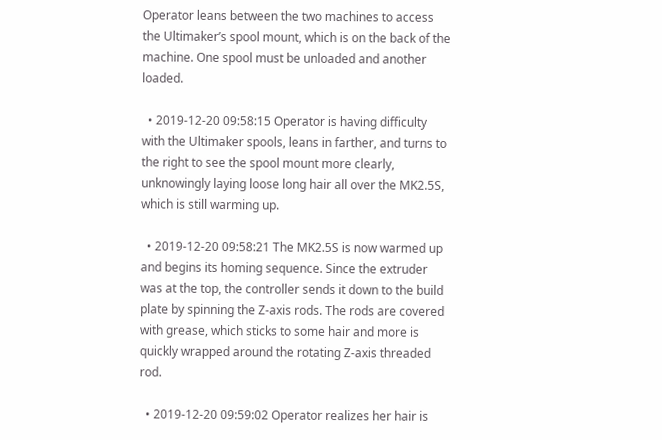Operator leans between the two machines to access the Ultimaker’s spool mount, which is on the back of the machine. One spool must be unloaded and another loaded.

  • 2019-12-20 09:58:15 Operator is having difficulty with the Ultimaker spools, leans in farther, and turns to the right to see the spool mount more clearly, unknowingly laying loose long hair all over the MK2.5S, which is still warming up.

  • 2019-12-20 09:58:21 The MK2.5S is now warmed up and begins its homing sequence. Since the extruder was at the top, the controller sends it down to the build plate by spinning the Z-axis rods. The rods are covered with grease, which sticks to some hair and more is quickly wrapped around the rotating Z-axis threaded rod.

  • 2019-12-20 09:59:02 Operator realizes her hair is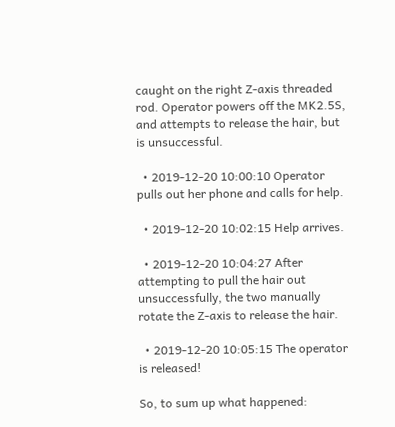caught on the right Z-axis threaded rod. Operator powers off the MK2.5S, and attempts to release the hair, but is unsuccessful.

  • 2019-12-20 10:00:10 Operator pulls out her phone and calls for help.

  • 2019-12-20 10:02:15 Help arrives.

  • 2019-12-20 10:04:27 After attempting to pull the hair out unsuccessfully, the two manually rotate the Z-axis to release the hair.

  • 2019-12-20 10:05:15 The operator is released!

So, to sum up what happened: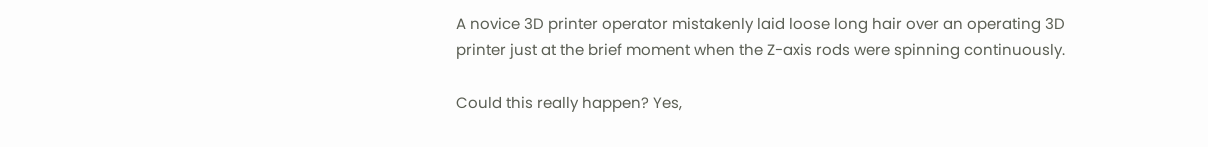A novice 3D printer operator mistakenly laid loose long hair over an operating 3D printer just at the brief moment when the Z-axis rods were spinning continuously.

Could this really happen? Yes,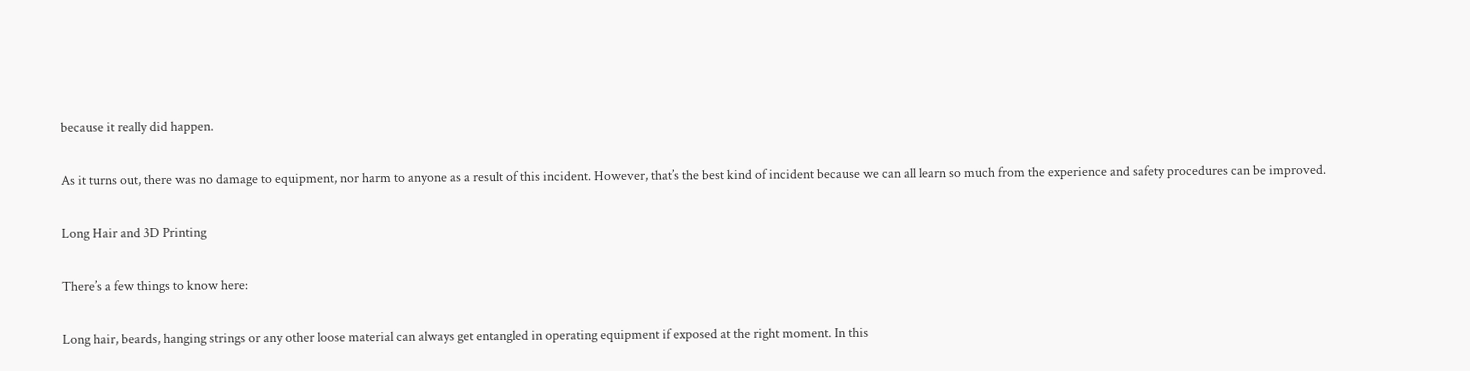because it really did happen.

As it turns out, there was no damage to equipment, nor harm to anyone as a result of this incident. However, that’s the best kind of incident because we can all learn so much from the experience and safety procedures can be improved.

Long Hair and 3D Printing

There’s a few things to know here:

Long hair, beards, hanging strings or any other loose material can always get entangled in operating equipment if exposed at the right moment. In this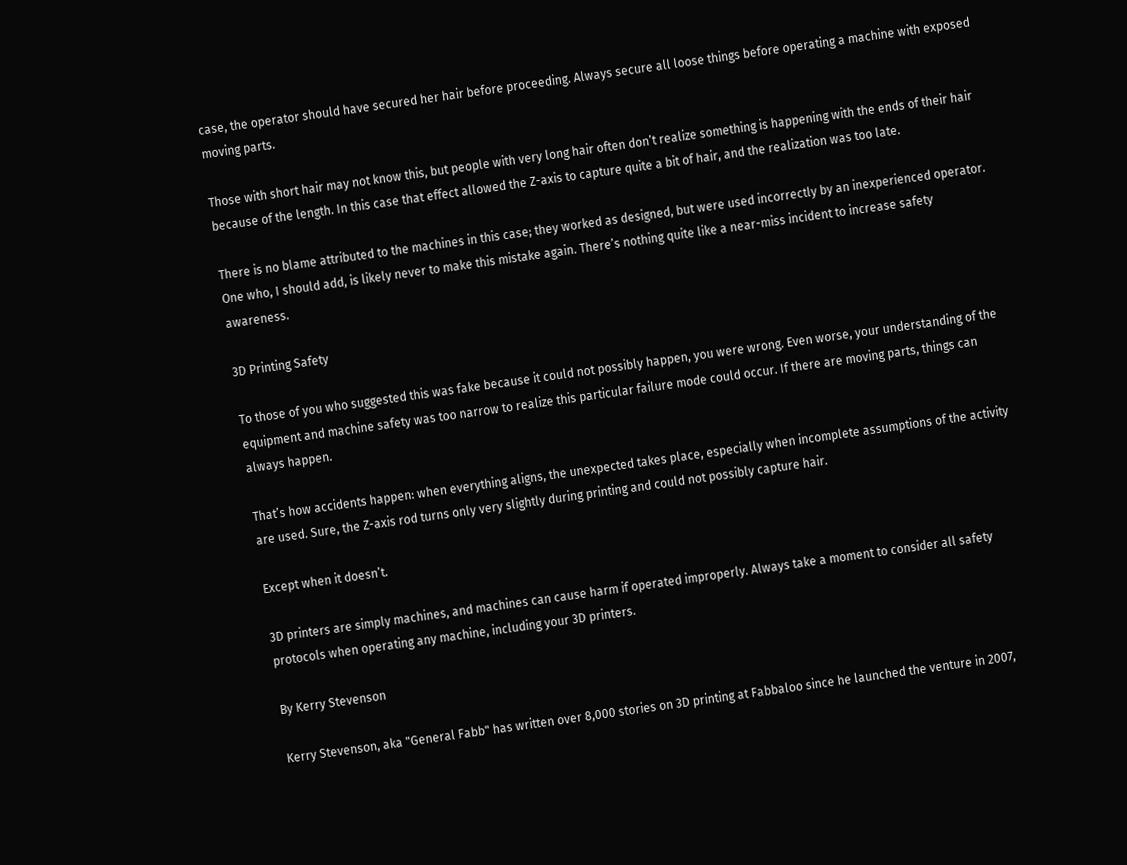case, the operator should have secured her hair before proceeding. Always secure all loose things before operating a machine with exposed moving parts.

Those with short hair may not know this, but people with very long hair often don’t realize something is happening with the ends of their hair because of the length. In this case that effect allowed the Z-axis to capture quite a bit of hair, and the realization was too late.

There is no blame attributed to the machines in this case; they worked as designed, but were used incorrectly by an inexperienced operator. One who, I should add, is likely never to make this mistake again. There’s nothing quite like a near-miss incident to increase safety awareness.

3D Printing Safety

To those of you who suggested this was fake because it could not possibly happen, you were wrong. Even worse, your understanding of the equipment and machine safety was too narrow to realize this particular failure mode could occur. If there are moving parts, things can always happen.

That’s how accidents happen: when everything aligns, the unexpected takes place, especially when incomplete assumptions of the activity are used. Sure, the Z-axis rod turns only very slightly during printing and could not possibly capture hair.

Except when it doesn’t.

3D printers are simply machines, and machines can cause harm if operated improperly. Always take a moment to consider all safety protocols when operating any machine, including your 3D printers.

By Kerry Stevenson

Kerry Stevenson, aka "General Fabb" has written over 8,000 stories on 3D printing at Fabbaloo since he launched the venture in 2007,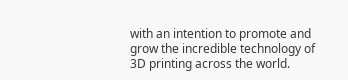with an intention to promote and grow the incredible technology of 3D printing across the world.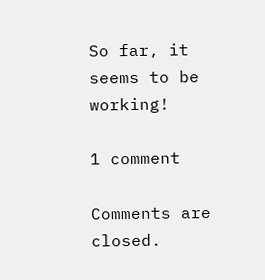So far, it seems to be working!

1 comment

Comments are closed.